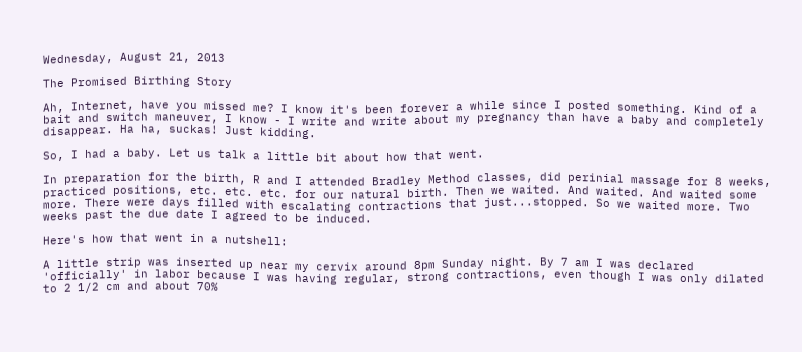Wednesday, August 21, 2013

The Promised Birthing Story

Ah, Internet, have you missed me? I know it's been forever a while since I posted something. Kind of a bait and switch maneuver, I know - I write and write about my pregnancy than have a baby and completely disappear. Ha ha, suckas! Just kidding.

So, I had a baby. Let us talk a little bit about how that went.

In preparation for the birth, R and I attended Bradley Method classes, did perinial massage for 8 weeks, practiced positions, etc. etc. etc. for our natural birth. Then we waited. And waited. And waited some more. There were days filled with escalating contractions that just...stopped. So we waited more. Two weeks past the due date I agreed to be induced.

Here's how that went in a nutshell:

A little strip was inserted up near my cervix around 8pm Sunday night. By 7 am I was declared 'officially' in labor because I was having regular, strong contractions, even though I was only dilated to 2 1/2 cm and about 70%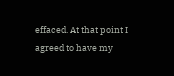effaced. At that point I agreed to have my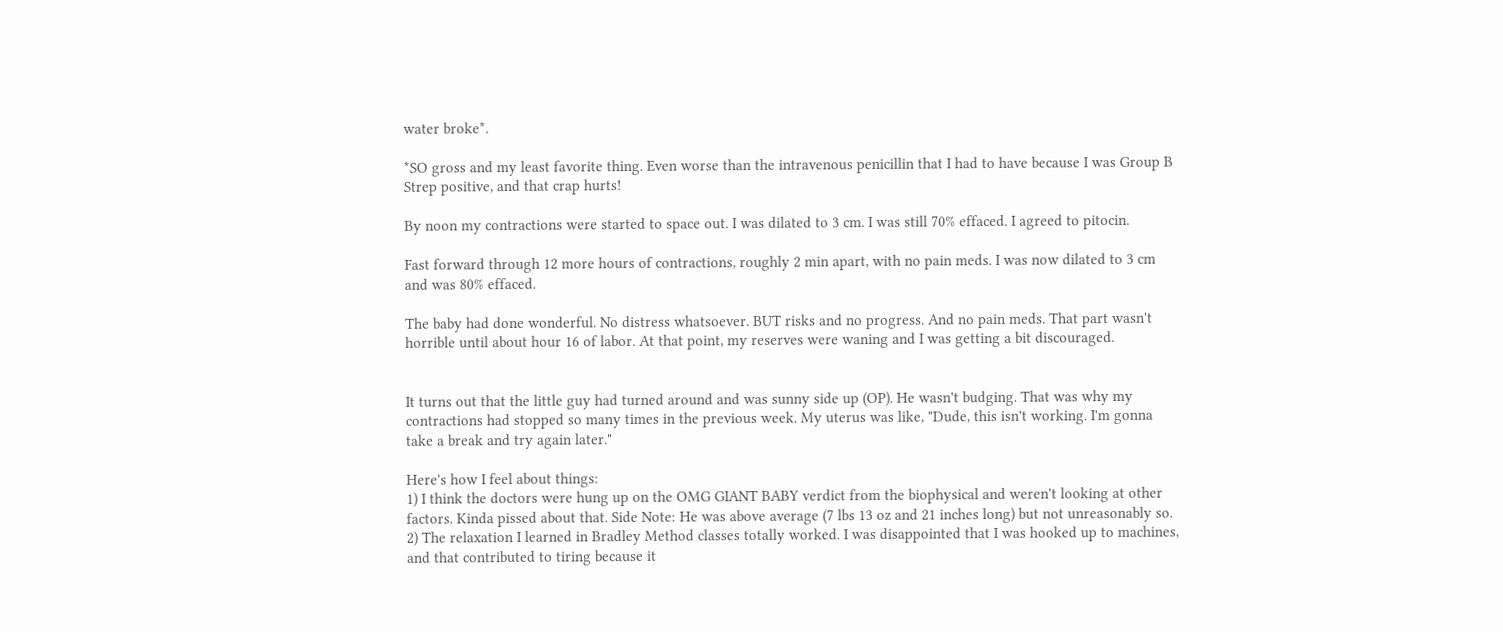water broke*.

*SO gross and my least favorite thing. Even worse than the intravenous penicillin that I had to have because I was Group B Strep positive, and that crap hurts!

By noon my contractions were started to space out. I was dilated to 3 cm. I was still 70% effaced. I agreed to pitocin.

Fast forward through 12 more hours of contractions, roughly 2 min apart, with no pain meds. I was now dilated to 3 cm and was 80% effaced.

The baby had done wonderful. No distress whatsoever. BUT risks and no progress. And no pain meds. That part wasn't horrible until about hour 16 of labor. At that point, my reserves were waning and I was getting a bit discouraged.


It turns out that the little guy had turned around and was sunny side up (OP). He wasn't budging. That was why my contractions had stopped so many times in the previous week. My uterus was like, "Dude, this isn't working. I'm gonna take a break and try again later."

Here's how I feel about things:
1) I think the doctors were hung up on the OMG GIANT BABY verdict from the biophysical and weren't looking at other factors. Kinda pissed about that. Side Note: He was above average (7 lbs 13 oz and 21 inches long) but not unreasonably so.
2) The relaxation I learned in Bradley Method classes totally worked. I was disappointed that I was hooked up to machines, and that contributed to tiring because it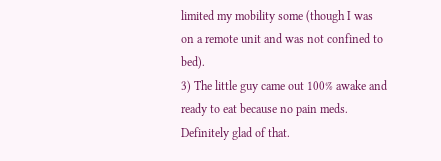limited my mobility some (though I was on a remote unit and was not confined to bed).
3) The little guy came out 100% awake and ready to eat because no pain meds. Definitely glad of that.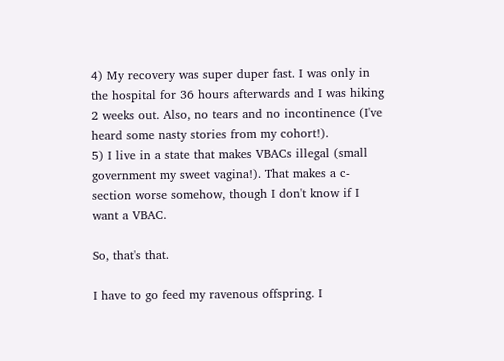4) My recovery was super duper fast. I was only in the hospital for 36 hours afterwards and I was hiking 2 weeks out. Also, no tears and no incontinence (I've heard some nasty stories from my cohort!).
5) I live in a state that makes VBACs illegal (small government my sweet vagina!). That makes a c-section worse somehow, though I don't know if I want a VBAC.

So, that's that.

I have to go feed my ravenous offspring. I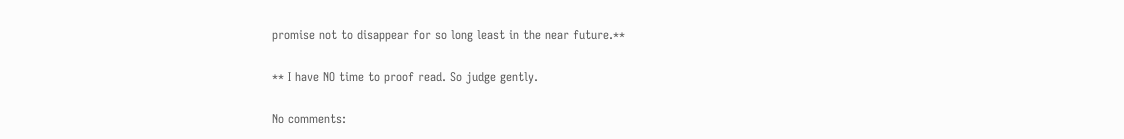promise not to disappear for so long least in the near future.**

** I have NO time to proof read. So judge gently.

No comments: